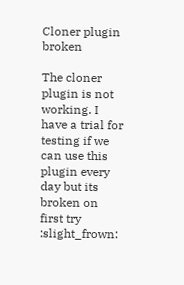Cloner plugin broken

The cloner plugin is not working. I have a trial for testing if we can use this plugin every day but its broken on first try :slight_frown: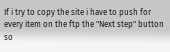If i try to copy the site i have to push for every item on the ftp the "Next step" button so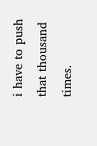i have to push that thousand times.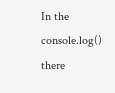In the console.log() there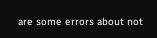are some errors about not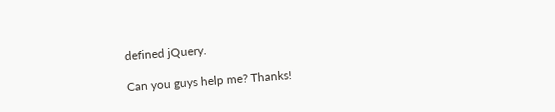defined jQuery.

Can you guys help me? Thanks!